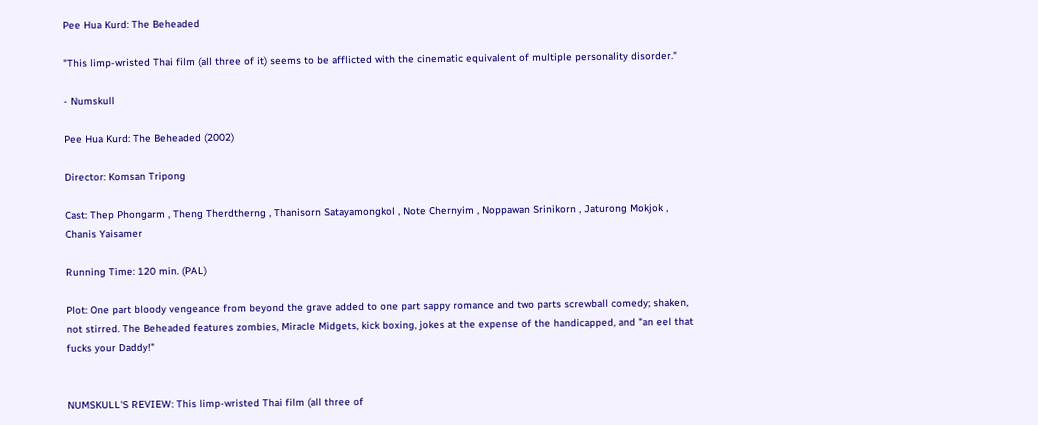Pee Hua Kurd: The Beheaded

"This limp-wristed Thai film (all three of it) seems to be afflicted with the cinematic equivalent of multiple personality disorder."

- Numskull

Pee Hua Kurd: The Beheaded (2002)

Director: Komsan Tripong

Cast: Thep Phongarm , Theng Therdtherng , Thanisorn Satayamongkol , Note Chernyim , Noppawan Srinikorn , Jaturong Mokjok , Chanis Yaisamer

Running Time: 120 min. (PAL)

Plot: One part bloody vengeance from beyond the grave added to one part sappy romance and two parts screwball comedy; shaken, not stirred. The Beheaded features zombies, Miracle Midgets, kick boxing, jokes at the expense of the handicapped, and "an eel that fucks your Daddy!"


NUMSKULL'S REVIEW: This limp-wristed Thai film (all three of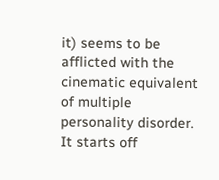it) seems to be afflicted with the cinematic equivalent of multiple personality disorder. It starts off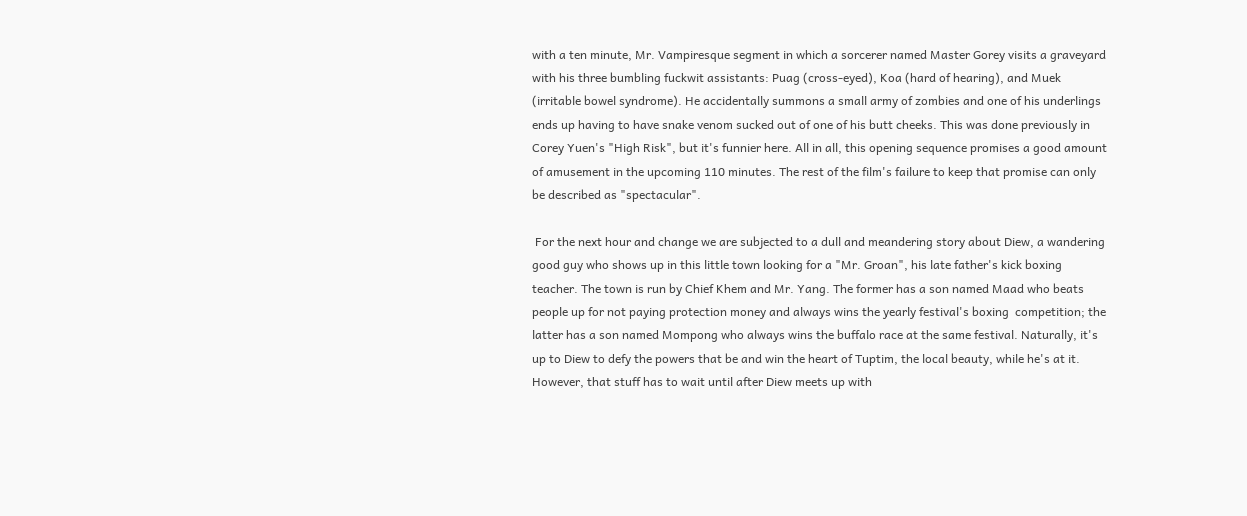with a ten minute, Mr. Vampiresque segment in which a sorcerer named Master Gorey visits a graveyard with his three bumbling fuckwit assistants: Puag (cross-eyed), Koa (hard of hearing), and Muek (irritable bowel syndrome). He accidentally summons a small army of zombies and one of his underlings ends up having to have snake venom sucked out of one of his butt cheeks. This was done previously in Corey Yuen's "High Risk", but it's funnier here. All in all, this opening sequence promises a good amount of amusement in the upcoming 110 minutes. The rest of the film's failure to keep that promise can only be described as "spectacular".

 For the next hour and change we are subjected to a dull and meandering story about Diew, a wandering good guy who shows up in this little town looking for a "Mr. Groan", his late father's kick boxing teacher. The town is run by Chief Khem and Mr. Yang. The former has a son named Maad who beats people up for not paying protection money and always wins the yearly festival's boxing  competition; the latter has a son named Mompong who always wins the buffalo race at the same festival. Naturally, it's up to Diew to defy the powers that be and win the heart of Tuptim, the local beauty, while he's at it. However, that stuff has to wait until after Diew meets up with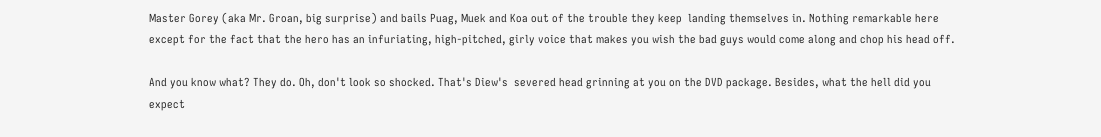Master Gorey (aka Mr. Groan, big surprise) and bails Puag, Muek and Koa out of the trouble they keep  landing themselves in. Nothing remarkable here except for the fact that the hero has an infuriating, high-pitched, girly voice that makes you wish the bad guys would come along and chop his head off.

And you know what? They do. Oh, don't look so shocked. That's Diew's  severed head grinning at you on the DVD package. Besides, what the hell did you expect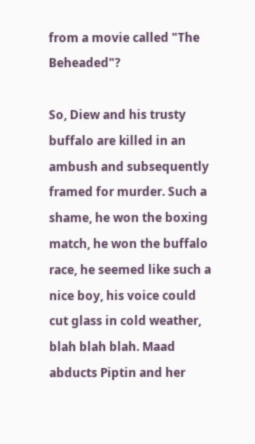from a movie called "The Beheaded"?

So, Diew and his trusty buffalo are killed in an ambush and subsequently  framed for murder. Such a shame, he won the boxing match, he won the buffalo race, he seemed like such a nice boy, his voice could cut glass in cold weather, blah blah blah. Maad abducts Piptin and her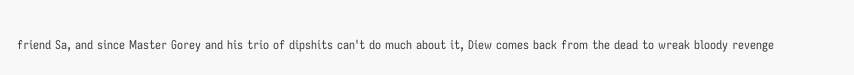friend Sa, and since Master Gorey and his trio of dipshits can't do much about it, Diew comes back from the dead to wreak bloody revenge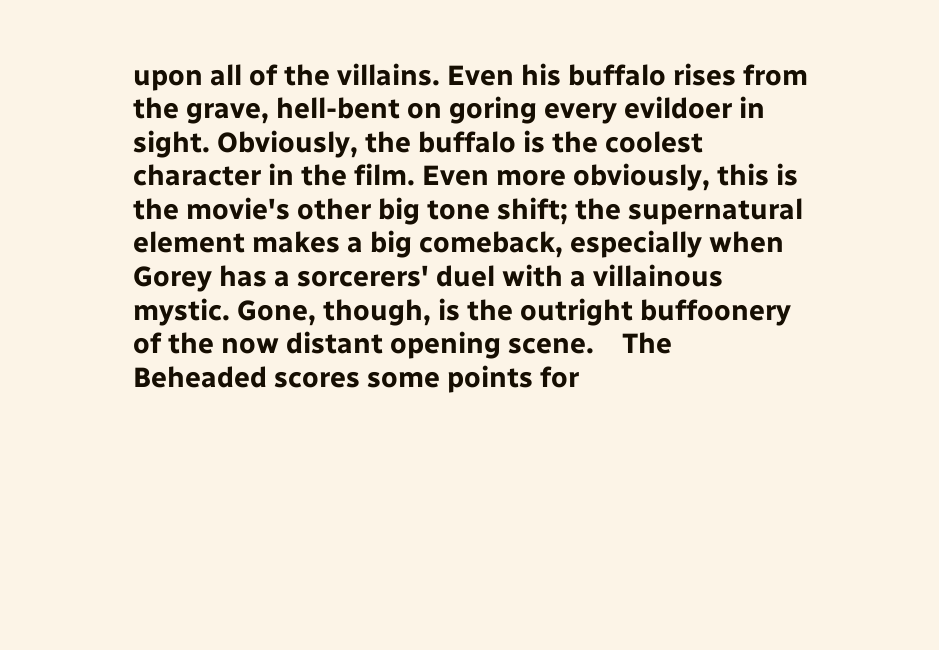upon all of the villains. Even his buffalo rises from the grave, hell-bent on goring every evildoer in sight. Obviously, the buffalo is the coolest character in the film. Even more obviously, this is the movie's other big tone shift; the supernatural element makes a big comeback, especially when Gorey has a sorcerers' duel with a villainous mystic. Gone, though, is the outright buffoonery of the now distant opening scene.    The Beheaded scores some points for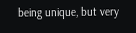being unique, but very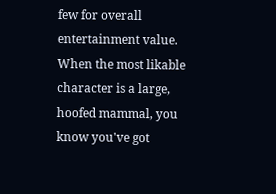few for overall entertainment value. When the most likable character is a large, hoofed mammal, you know you've got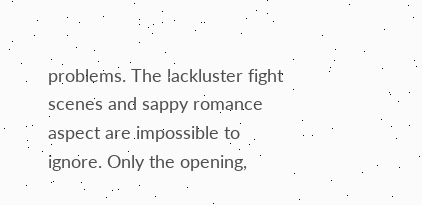problems. The lackluster fight scenes and sappy romance aspect are impossible to ignore. Only the opening,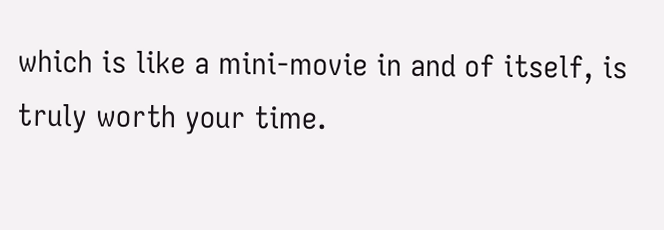which is like a mini-movie in and of itself, is truly worth your time.